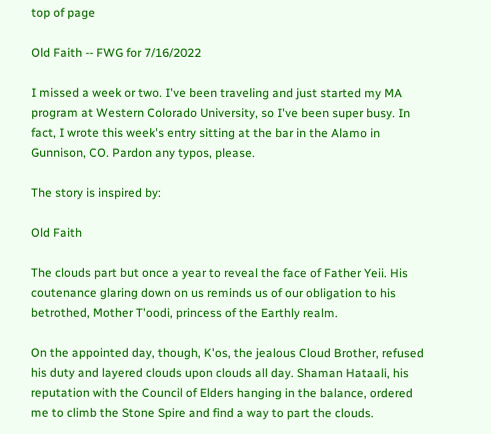top of page

Old Faith -- FWG for 7/16/2022

I missed a week or two. I've been traveling and just started my MA program at Western Colorado University, so I've been super busy. In fact, I wrote this week's entry sitting at the bar in the Alamo in Gunnison, CO. Pardon any typos, please.

The story is inspired by:

Old Faith

The clouds part but once a year to reveal the face of Father Yeii. His coutenance glaring down on us reminds us of our obligation to his betrothed, Mother T'oodi, princess of the Earthly realm.

On the appointed day, though, K'os, the jealous Cloud Brother, refused his duty and layered clouds upon clouds all day. Shaman Hataali, his reputation with the Council of Elders hanging in the balance, ordered me to climb the Stone Spire and find a way to part the clouds.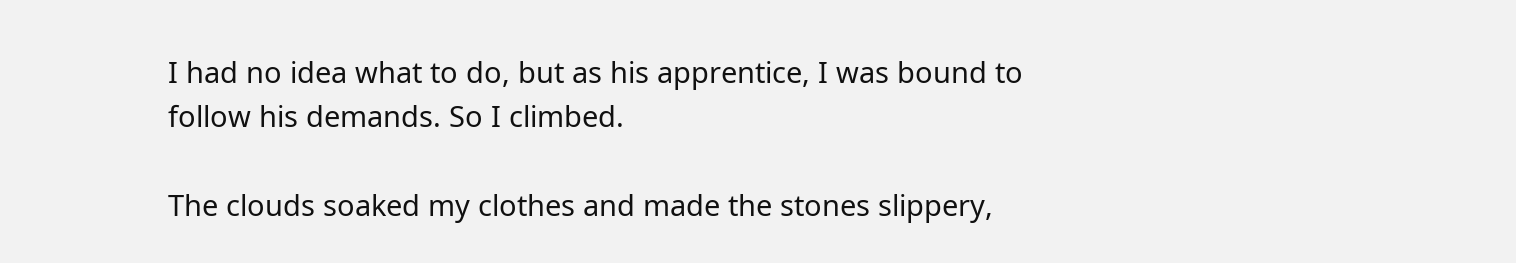I had no idea what to do, but as his apprentice, I was bound to follow his demands. So I climbed.

The clouds soaked my clothes and made the stones slippery,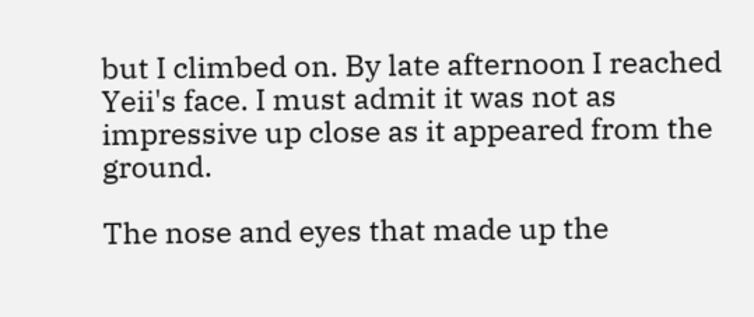but I climbed on. By late afternoon I reached Yeii's face. I must admit it was not as impressive up close as it appeared from the ground.

The nose and eyes that made up the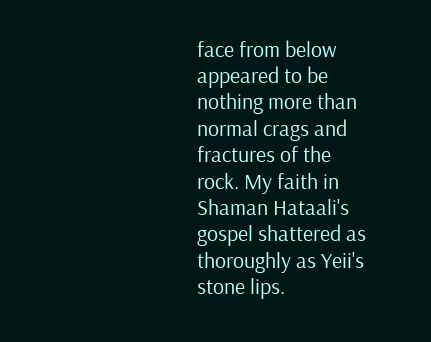face from below appeared to be nothing more than normal crags and fractures of the rock. My faith in Shaman Hataali's gospel shattered as thoroughly as Yeii's stone lips.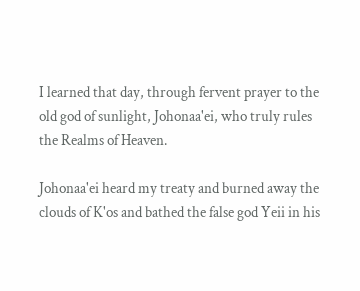I learned that day, through fervent prayer to the old god of sunlight, Johonaa'ei, who truly rules the Realms of Heaven.

Johonaa'ei heard my treaty and burned away the clouds of K'os and bathed the false god Yeii in his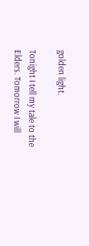golden light.

Tonight I tell my tale to the Elders. Tomorrow I will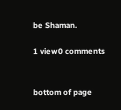be Shaman.

1 view0 comments


bottom of page